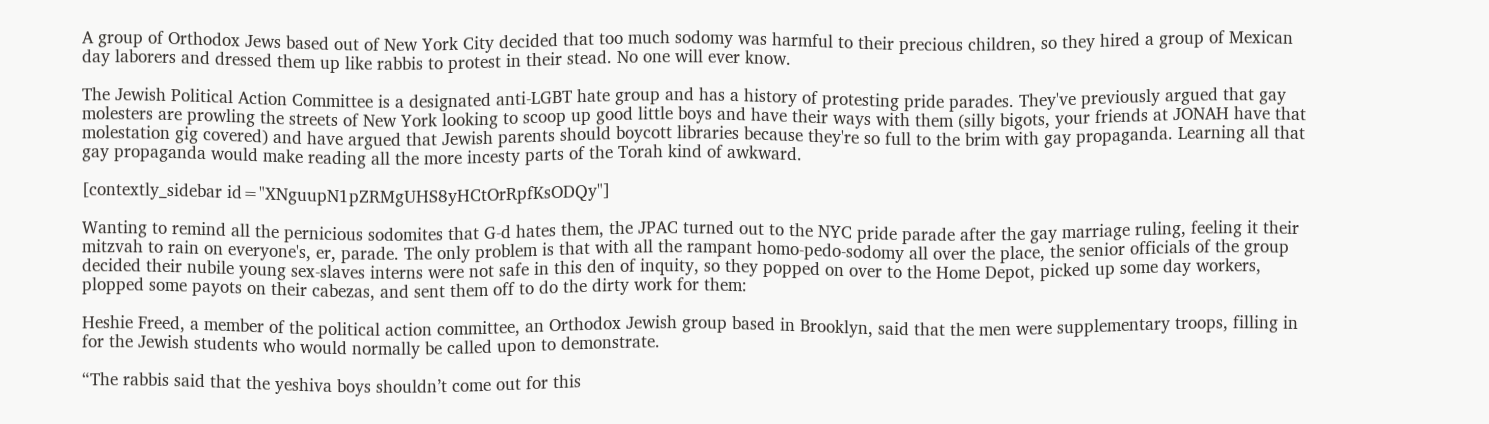A group of Orthodox Jews based out of New York City decided that too much sodomy was harmful to their precious children, so they hired a group of Mexican day laborers and dressed them up like rabbis to protest in their stead. No one will ever know.

The Jewish Political Action Committee is a designated anti-LGBT hate group and has a history of protesting pride parades. They've previously argued that gay molesters are prowling the streets of New York looking to scoop up good little boys and have their ways with them (silly bigots, your friends at JONAH have that molestation gig covered) and have argued that Jewish parents should boycott libraries because they're so full to the brim with gay propaganda. Learning all that gay propaganda would make reading all the more incesty parts of the Torah kind of awkward.

[contextly_sidebar id="XNguupN1pZRMgUHS8yHCtOrRpfKsODQy"]

Wanting to remind all the pernicious sodomites that G-d hates them, the JPAC turned out to the NYC pride parade after the gay marriage ruling, feeling it their mitzvah to rain on everyone's, er, parade. The only problem is that with all the rampant homo-pedo-sodomy all over the place, the senior officials of the group decided their nubile young sex-slaves interns were not safe in this den of inquity, so they popped on over to the Home Depot, picked up some day workers, plopped some payots on their cabezas, and sent them off to do the dirty work for them:

Heshie Freed, a member of the political action committee, an Orthodox Jewish group based in Brooklyn, said that the men were supplementary troops, filling in for the Jewish students who would normally be called upon to demonstrate.

“The rabbis said that the yeshiva boys shouldn’t come out for this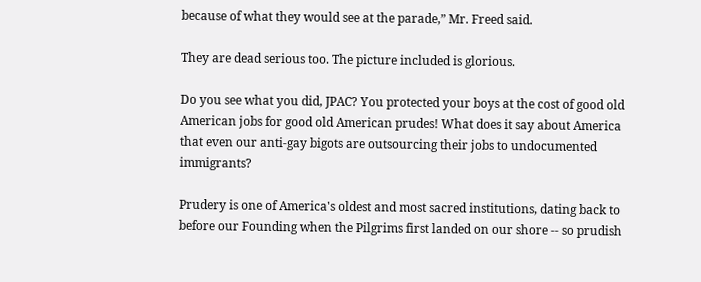because of what they would see at the parade,” Mr. Freed said.

They are dead serious too. The picture included is glorious.

Do you see what you did, JPAC? You protected your boys at the cost of good old American jobs for good old American prudes! What does it say about America that even our anti-gay bigots are outsourcing their jobs to undocumented immigrants?

Prudery is one of America's oldest and most sacred institutions, dating back to before our Founding when the Pilgrims first landed on our shore -- so prudish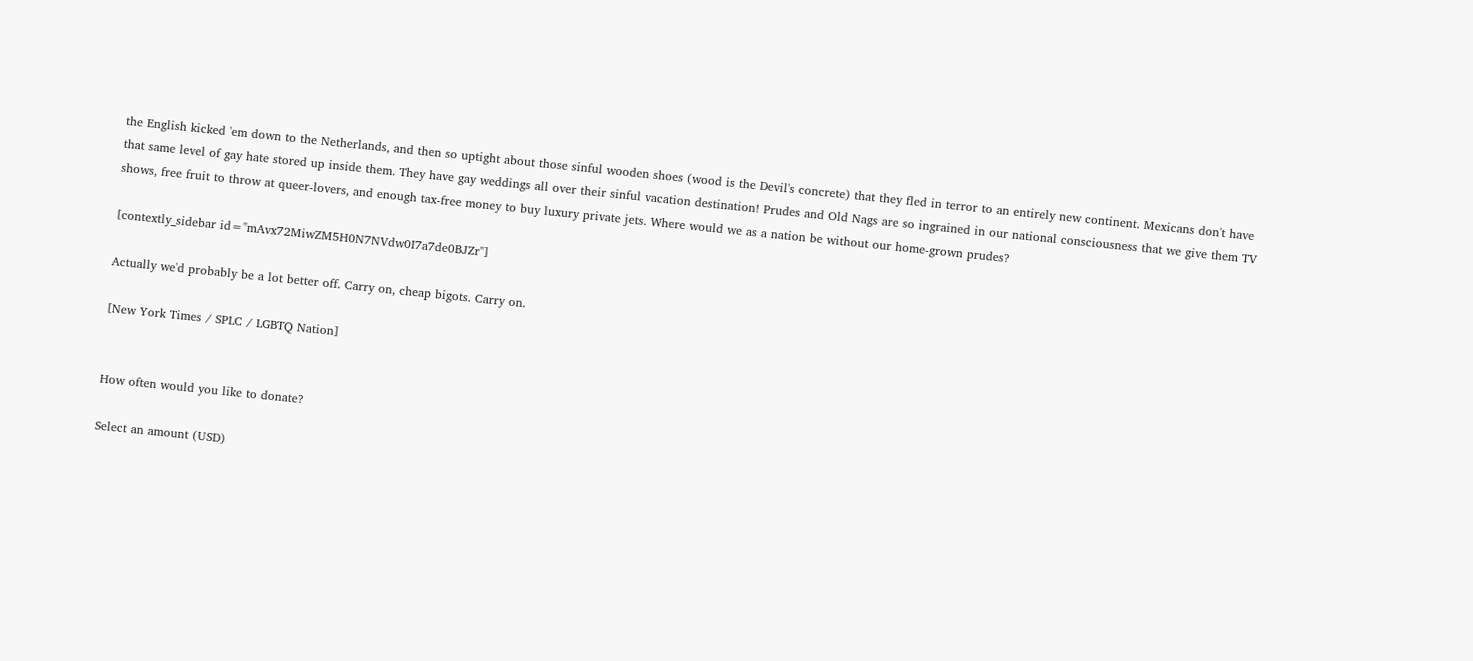the English kicked 'em down to the Netherlands, and then so uptight about those sinful wooden shoes (wood is the Devil's concrete) that they fled in terror to an entirely new continent. Mexicans don't have that same level of gay hate stored up inside them. They have gay weddings all over their sinful vacation destination! Prudes and Old Nags are so ingrained in our national consciousness that we give them TV shows, free fruit to throw at queer-lovers, and enough tax-free money to buy luxury private jets. Where would we as a nation be without our home-grown prudes?

[contextly_sidebar id="mAvx72MiwZM5H0N7NVdw0I7a7de0BJZr"]

Actually we'd probably be a lot better off. Carry on, cheap bigots. Carry on.

[New York Times / SPLC / LGBTQ Nation]


How often would you like to donate?

Select an amount (USD)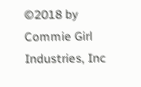©2018 by Commie Girl Industries, Inc